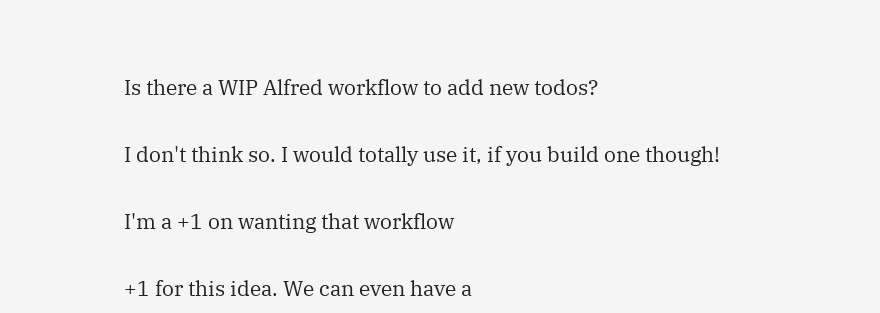Is there a WIP Alfred workflow to add new todos?

I don't think so. I would totally use it, if you build one though!

I'm a +1 on wanting that workflow

+1 for this idea. We can even have a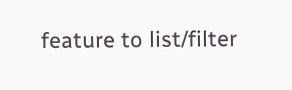feature to list/filter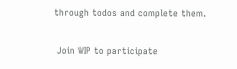through todos and complete them.

 Join WIP to participate